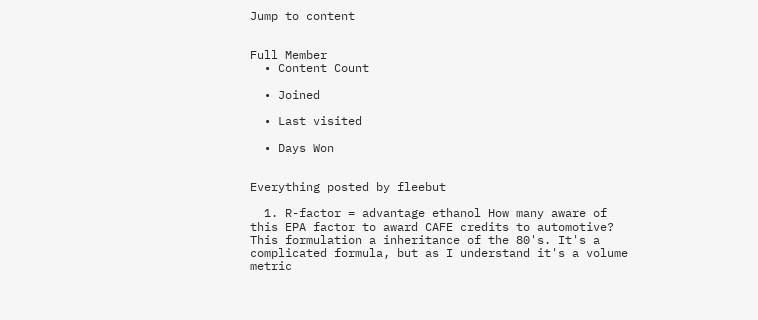Jump to content


Full Member
  • Content Count

  • Joined

  • Last visited

  • Days Won


Everything posted by fleebut

  1. R-factor = advantage ethanol How many aware of this EPA factor to award CAFE credits to automotive? This formulation a inheritance of the 80's. It's a complicated formula, but as I understand it's a volume metric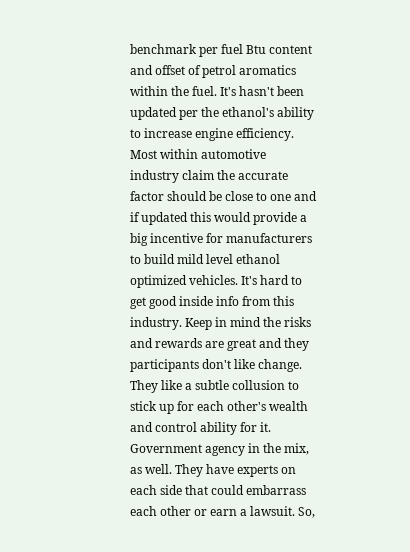benchmark per fuel Btu content and offset of petrol aromatics within the fuel. It's hasn't been updated per the ethanol's ability to increase engine efficiency. Most within automotive industry claim the accurate factor should be close to one and if updated this would provide a big incentive for manufacturers to build mild level ethanol optimized vehicles. It's hard to get good inside info from this industry. Keep in mind the risks and rewards are great and they participants don't like change. They like a subtle collusion to stick up for each other's wealth and control ability for it. Government agency in the mix, as well. They have experts on each side that could embarrass each other or earn a lawsuit. So,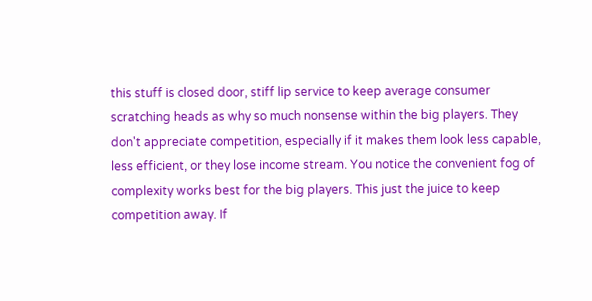this stuff is closed door, stiff lip service to keep average consumer scratching heads as why so much nonsense within the big players. They don't appreciate competition, especially if it makes them look less capable, less efficient, or they lose income stream. You notice the convenient fog of complexity works best for the big players. This just the juice to keep competition away. If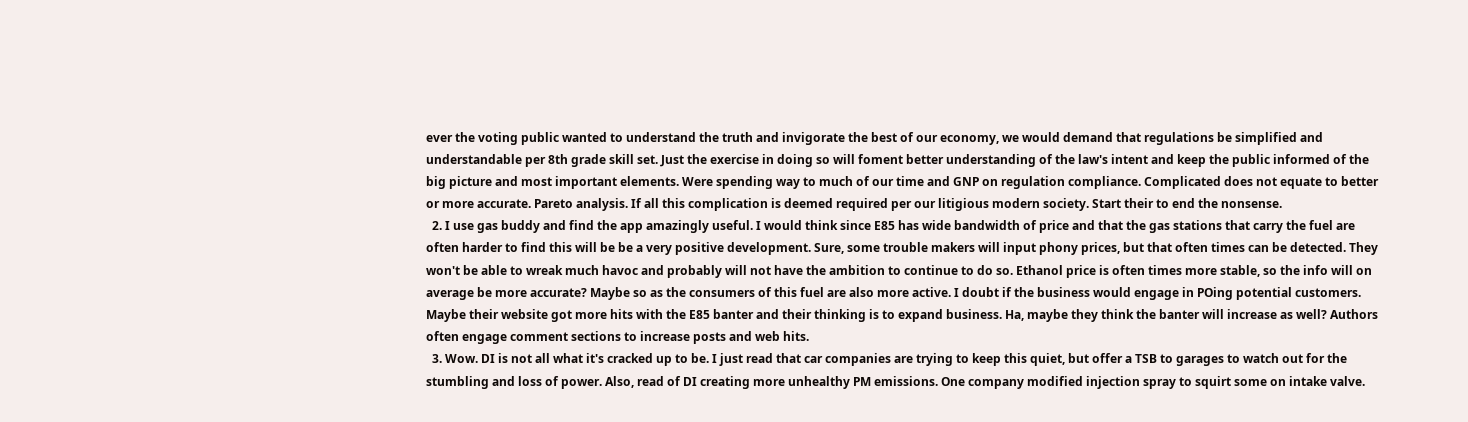ever the voting public wanted to understand the truth and invigorate the best of our economy, we would demand that regulations be simplified and understandable per 8th grade skill set. Just the exercise in doing so will foment better understanding of the law's intent and keep the public informed of the big picture and most important elements. Were spending way to much of our time and GNP on regulation compliance. Complicated does not equate to better or more accurate. Pareto analysis. If all this complication is deemed required per our litigious modern society. Start their to end the nonsense.
  2. I use gas buddy and find the app amazingly useful. I would think since E85 has wide bandwidth of price and that the gas stations that carry the fuel are often harder to find this will be be a very positive development. Sure, some trouble makers will input phony prices, but that often times can be detected. They won't be able to wreak much havoc and probably will not have the ambition to continue to do so. Ethanol price is often times more stable, so the info will on average be more accurate? Maybe so as the consumers of this fuel are also more active. I doubt if the business would engage in POing potential customers. Maybe their website got more hits with the E85 banter and their thinking is to expand business. Ha, maybe they think the banter will increase as well? Authors often engage comment sections to increase posts and web hits.
  3. Wow. DI is not all what it's cracked up to be. I just read that car companies are trying to keep this quiet, but offer a TSB to garages to watch out for the stumbling and loss of power. Also, read of DI creating more unhealthy PM emissions. One company modified injection spray to squirt some on intake valve.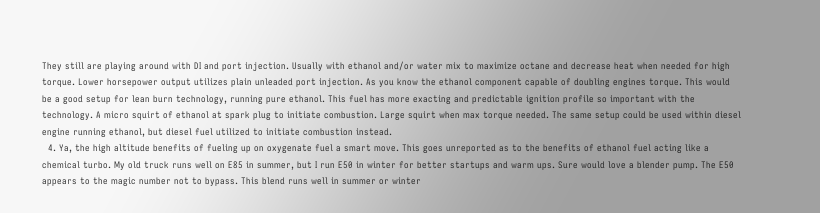They still are playing around with DI and port injection. Usually with ethanol and/or water mix to maximize octane and decrease heat when needed for high torque. Lower horsepower output utilizes plain unleaded port injection. As you know the ethanol component capable of doubling engines torque. This would be a good setup for lean burn technology, running pure ethanol. This fuel has more exacting and predictable ignition profile so important with the technology. A micro squirt of ethanol at spark plug to initiate combustion. Large squirt when max torque needed. The same setup could be used within diesel engine running ethanol, but diesel fuel utilized to initiate combustion instead.
  4. Ya, the high altitude benefits of fueling up on oxygenate fuel a smart move. This goes unreported as to the benefits of ethanol fuel acting like a chemical turbo. My old truck runs well on E85 in summer, but I run E50 in winter for better startups and warm ups. Sure would love a blender pump. The E50 appears to the magic number not to bypass. This blend runs well in summer or winter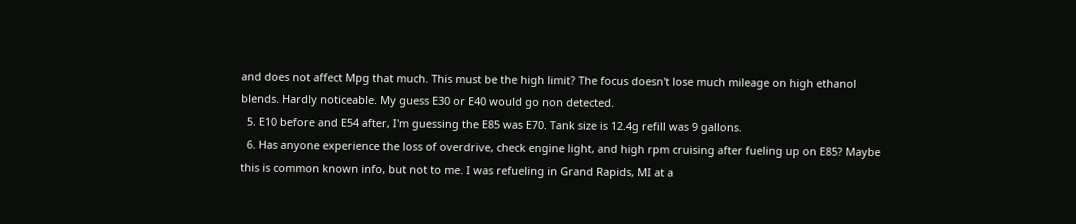and does not affect Mpg that much. This must be the high limit? The focus doesn't lose much mileage on high ethanol blends. Hardly noticeable. My guess E30 or E40 would go non detected.
  5. E10 before and E54 after, I'm guessing the E85 was E70. Tank size is 12.4g refill was 9 gallons.
  6. Has anyone experience the loss of overdrive, check engine light, and high rpm cruising after fueling up on E85? Maybe this is common known info, but not to me. I was refueling in Grand Rapids, MI at a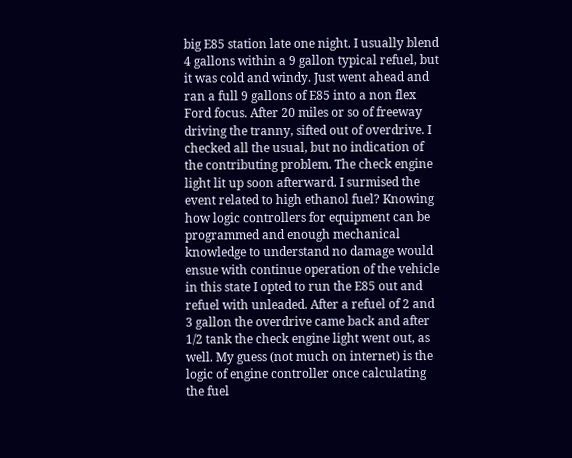big E85 station late one night. I usually blend 4 gallons within a 9 gallon typical refuel, but it was cold and windy. Just went ahead and ran a full 9 gallons of E85 into a non flex Ford focus. After 20 miles or so of freeway driving the tranny, sifted out of overdrive. I checked all the usual, but no indication of the contributing problem. The check engine light lit up soon afterward. I surmised the event related to high ethanol fuel? Knowing how logic controllers for equipment can be programmed and enough mechanical knowledge to understand no damage would ensue with continue operation of the vehicle in this state I opted to run the E85 out and refuel with unleaded. After a refuel of 2 and 3 gallon the overdrive came back and after 1/2 tank the check engine light went out, as well. My guess (not much on internet) is the logic of engine controller once calculating the fuel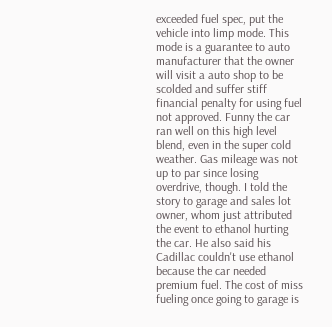exceeded fuel spec, put the vehicle into limp mode. This mode is a guarantee to auto manufacturer that the owner will visit a auto shop to be scolded and suffer stiff financial penalty for using fuel not approved. Funny the car ran well on this high level blend, even in the super cold weather. Gas mileage was not up to par since losing overdrive, though. I told the story to garage and sales lot owner, whom just attributed the event to ethanol hurting the car. He also said his Cadillac couldn't use ethanol because the car needed premium fuel. The cost of miss fueling once going to garage is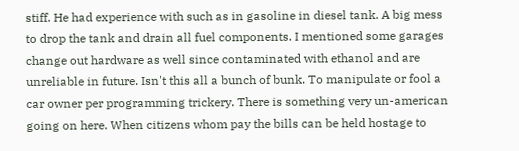stiff. He had experience with such as in gasoline in diesel tank. A big mess to drop the tank and drain all fuel components. I mentioned some garages change out hardware as well since contaminated with ethanol and are unreliable in future. Isn't this all a bunch of bunk. To manipulate or fool a car owner per programming trickery. There is something very un-american going on here. When citizens whom pay the bills can be held hostage to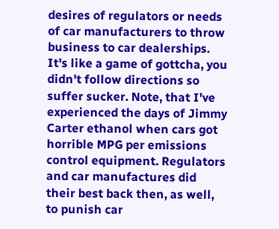desires of regulators or needs of car manufacturers to throw business to car dealerships. It's like a game of gottcha, you didn't follow directions so suffer sucker. Note, that I've experienced the days of Jimmy Carter ethanol when cars got horrible MPG per emissions control equipment. Regulators and car manufactures did their best back then, as well, to punish car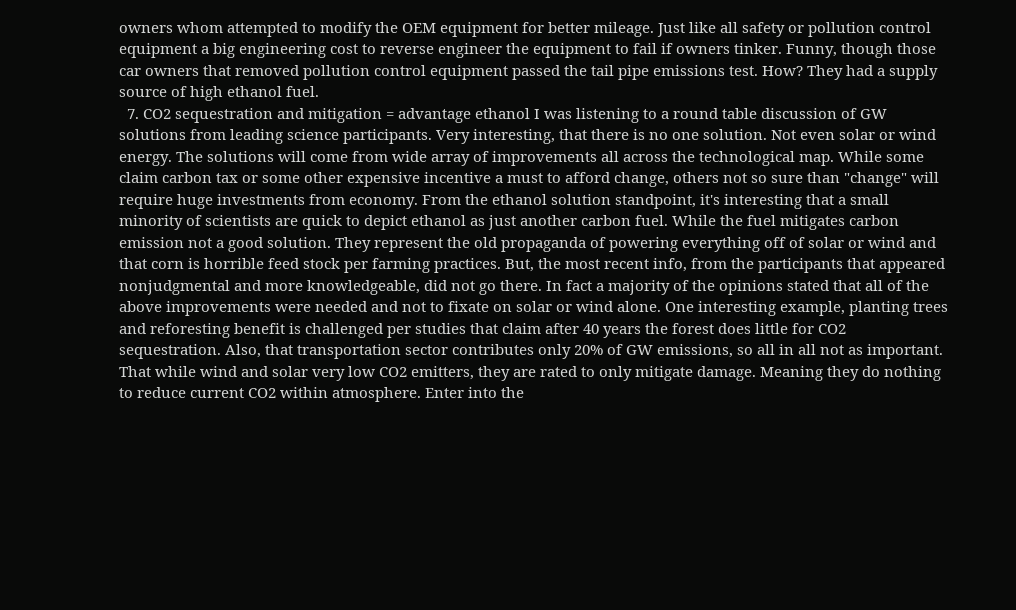owners whom attempted to modify the OEM equipment for better mileage. Just like all safety or pollution control equipment a big engineering cost to reverse engineer the equipment to fail if owners tinker. Funny, though those car owners that removed pollution control equipment passed the tail pipe emissions test. How? They had a supply source of high ethanol fuel.
  7. CO2 sequestration and mitigation = advantage ethanol I was listening to a round table discussion of GW solutions from leading science participants. Very interesting, that there is no one solution. Not even solar or wind energy. The solutions will come from wide array of improvements all across the technological map. While some claim carbon tax or some other expensive incentive a must to afford change, others not so sure than "change" will require huge investments from economy. From the ethanol solution standpoint, it's interesting that a small minority of scientists are quick to depict ethanol as just another carbon fuel. While the fuel mitigates carbon emission not a good solution. They represent the old propaganda of powering everything off of solar or wind and that corn is horrible feed stock per farming practices. But, the most recent info, from the participants that appeared nonjudgmental and more knowledgeable, did not go there. In fact a majority of the opinions stated that all of the above improvements were needed and not to fixate on solar or wind alone. One interesting example, planting trees and reforesting benefit is challenged per studies that claim after 40 years the forest does little for CO2 sequestration. Also, that transportation sector contributes only 20% of GW emissions, so all in all not as important. That while wind and solar very low CO2 emitters, they are rated to only mitigate damage. Meaning they do nothing to reduce current CO2 within atmosphere. Enter into the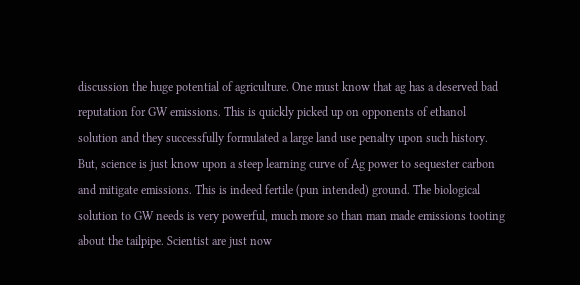discussion the huge potential of agriculture. One must know that ag has a deserved bad reputation for GW emissions. This is quickly picked up on opponents of ethanol solution and they successfully formulated a large land use penalty upon such history. But, science is just know upon a steep learning curve of Ag power to sequester carbon and mitigate emissions. This is indeed fertile (pun intended) ground. The biological solution to GW needs is very powerful, much more so than man made emissions tooting about the tailpipe. Scientist are just now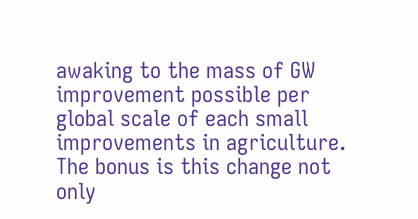awaking to the mass of GW improvement possible per global scale of each small improvements in agriculture. The bonus is this change not only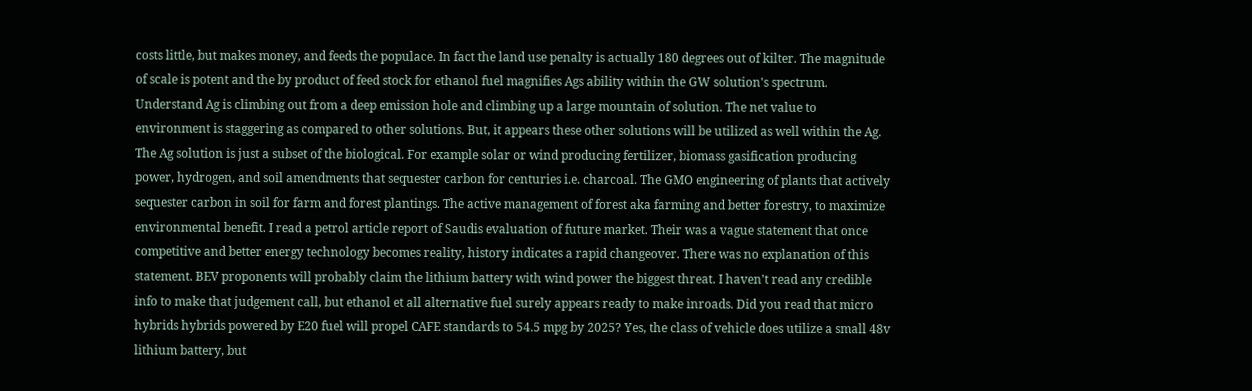costs little, but makes money, and feeds the populace. In fact the land use penalty is actually 180 degrees out of kilter. The magnitude of scale is potent and the by product of feed stock for ethanol fuel magnifies Ags ability within the GW solution's spectrum. Understand Ag is climbing out from a deep emission hole and climbing up a large mountain of solution. The net value to environment is staggering as compared to other solutions. But, it appears these other solutions will be utilized as well within the Ag. The Ag solution is just a subset of the biological. For example solar or wind producing fertilizer, biomass gasification producing power, hydrogen, and soil amendments that sequester carbon for centuries i.e. charcoal. The GMO engineering of plants that actively sequester carbon in soil for farm and forest plantings. The active management of forest aka farming and better forestry, to maximize environmental benefit. I read a petrol article report of Saudis evaluation of future market. Their was a vague statement that once competitive and better energy technology becomes reality, history indicates a rapid changeover. There was no explanation of this statement. BEV proponents will probably claim the lithium battery with wind power the biggest threat. I haven't read any credible info to make that judgement call, but ethanol et all alternative fuel surely appears ready to make inroads. Did you read that micro hybrids hybrids powered by E20 fuel will propel CAFE standards to 54.5 mpg by 2025? Yes, the class of vehicle does utilize a small 48v lithium battery, but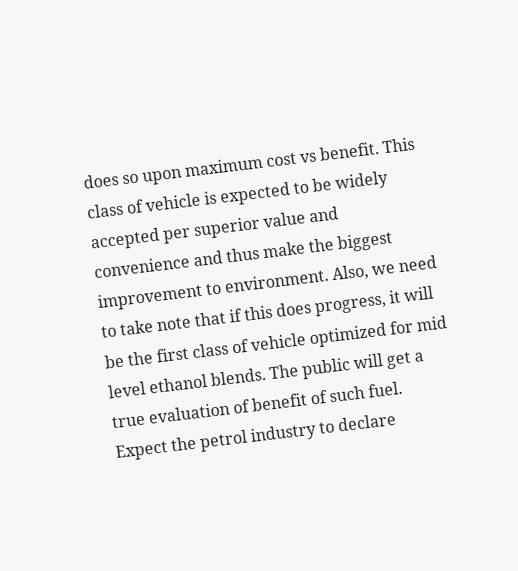does so upon maximum cost vs benefit. This class of vehicle is expected to be widely accepted per superior value and convenience and thus make the biggest improvement to environment. Also, we need to take note that if this does progress, it will be the first class of vehicle optimized for mid level ethanol blends. The public will get a true evaluation of benefit of such fuel. Expect the petrol industry to declare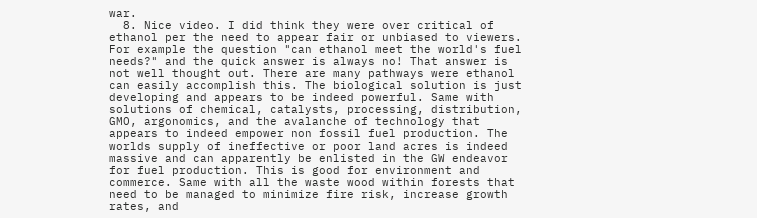war.
  8. Nice video. I did think they were over critical of ethanol per the need to appear fair or unbiased to viewers. For example the question "can ethanol meet the world's fuel needs?" and the quick answer is always no! That answer is not well thought out. There are many pathways were ethanol can easily accomplish this. The biological solution is just developing and appears to be indeed powerful. Same with solutions of chemical, catalysts, processing, distribution, GMO, argonomics, and the avalanche of technology that appears to indeed empower non fossil fuel production. The worlds supply of ineffective or poor land acres is indeed massive and can apparently be enlisted in the GW endeavor for fuel production. This is good for environment and commerce. Same with all the waste wood within forests that need to be managed to minimize fire risk, increase growth rates, and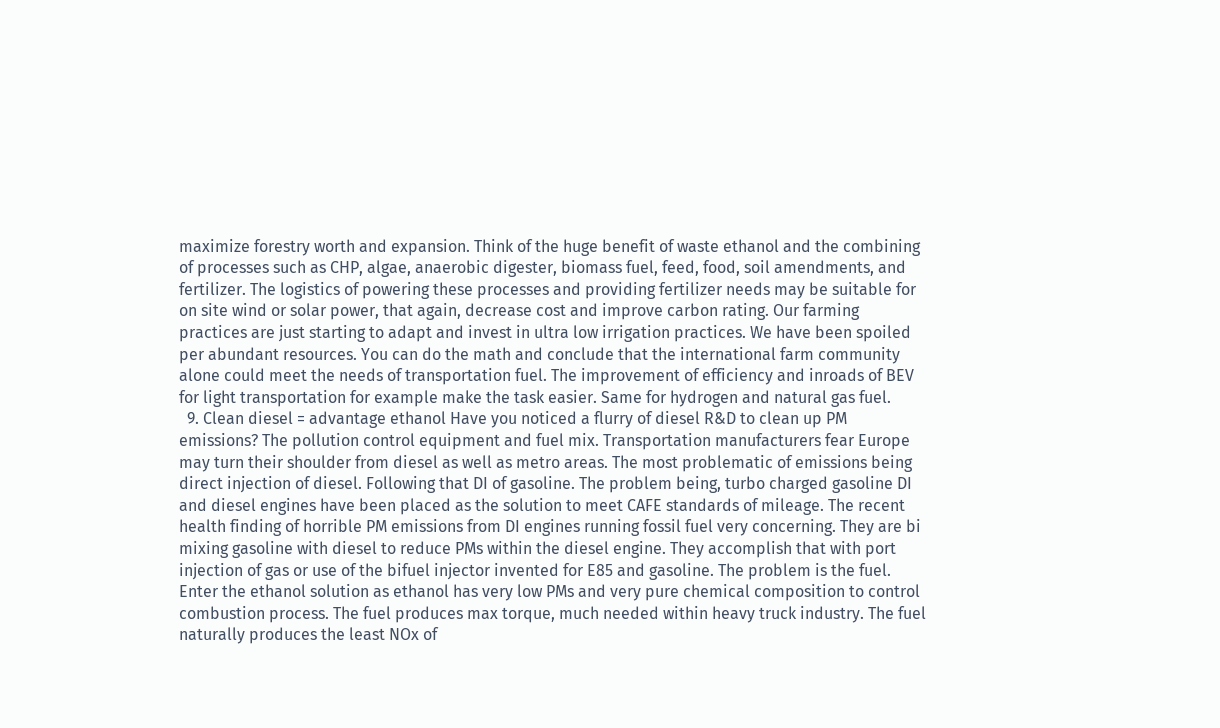maximize forestry worth and expansion. Think of the huge benefit of waste ethanol and the combining of processes such as CHP, algae, anaerobic digester, biomass fuel, feed, food, soil amendments, and fertilizer. The logistics of powering these processes and providing fertilizer needs may be suitable for on site wind or solar power, that again, decrease cost and improve carbon rating. Our farming practices are just starting to adapt and invest in ultra low irrigation practices. We have been spoiled per abundant resources. You can do the math and conclude that the international farm community alone could meet the needs of transportation fuel. The improvement of efficiency and inroads of BEV for light transportation for example make the task easier. Same for hydrogen and natural gas fuel.
  9. Clean diesel = advantage ethanol Have you noticed a flurry of diesel R&D to clean up PM emissions? The pollution control equipment and fuel mix. Transportation manufacturers fear Europe may turn their shoulder from diesel as well as metro areas. The most problematic of emissions being direct injection of diesel. Following that DI of gasoline. The problem being, turbo charged gasoline DI and diesel engines have been placed as the solution to meet CAFE standards of mileage. The recent health finding of horrible PM emissions from DI engines running fossil fuel very concerning. They are bi mixing gasoline with diesel to reduce PMs within the diesel engine. They accomplish that with port injection of gas or use of the bifuel injector invented for E85 and gasoline. The problem is the fuel. Enter the ethanol solution as ethanol has very low PMs and very pure chemical composition to control combustion process. The fuel produces max torque, much needed within heavy truck industry. The fuel naturally produces the least NOx of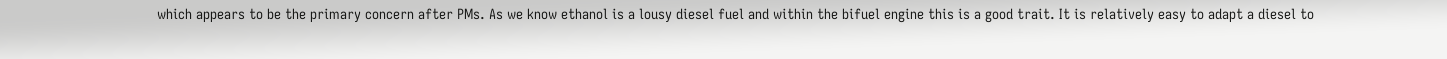which appears to be the primary concern after PMs. As we know ethanol is a lousy diesel fuel and within the bifuel engine this is a good trait. It is relatively easy to adapt a diesel to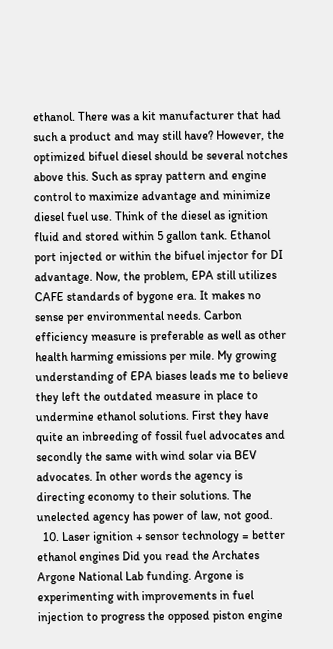ethanol. There was a kit manufacturer that had such a product and may still have? However, the optimized bifuel diesel should be several notches above this. Such as spray pattern and engine control to maximize advantage and minimize diesel fuel use. Think of the diesel as ignition fluid and stored within 5 gallon tank. Ethanol port injected or within the bifuel injector for DI advantage. Now, the problem, EPA still utilizes CAFE standards of bygone era. It makes no sense per environmental needs. Carbon efficiency measure is preferable as well as other health harming emissions per mile. My growing understanding of EPA biases leads me to believe they left the outdated measure in place to undermine ethanol solutions. First they have quite an inbreeding of fossil fuel advocates and secondly the same with wind solar via BEV advocates. In other words the agency is directing economy to their solutions. The unelected agency has power of law, not good.
  10. Laser ignition + sensor technology = better ethanol engines Did you read the Archates Argone National Lab funding. Argone is experimenting with improvements in fuel injection to progress the opposed piston engine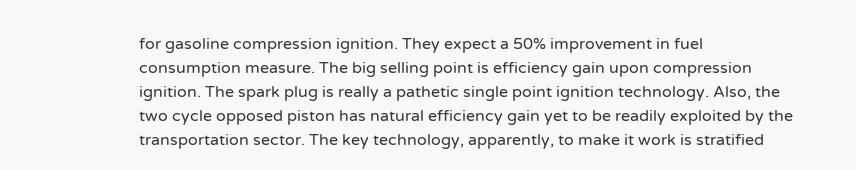for gasoline compression ignition. They expect a 50% improvement in fuel consumption measure. The big selling point is efficiency gain upon compression ignition. The spark plug is really a pathetic single point ignition technology. Also, the two cycle opposed piston has natural efficiency gain yet to be readily exploited by the transportation sector. The key technology, apparently, to make it work is stratified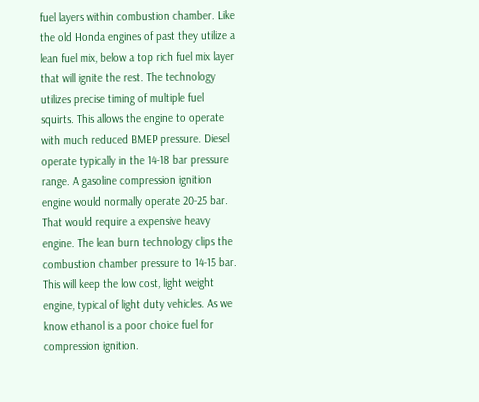fuel layers within combustion chamber. Like the old Honda engines of past they utilize a lean fuel mix, below a top rich fuel mix layer that will ignite the rest. The technology utilizes precise timing of multiple fuel squirts. This allows the engine to operate with much reduced BMEP pressure. Diesel operate typically in the 14-18 bar pressure range. A gasoline compression ignition engine would normally operate 20-25 bar. That would require a expensive heavy engine. The lean burn technology clips the combustion chamber pressure to 14-15 bar. This will keep the low cost, light weight engine, typical of light duty vehicles. As we know ethanol is a poor choice fuel for compression ignition.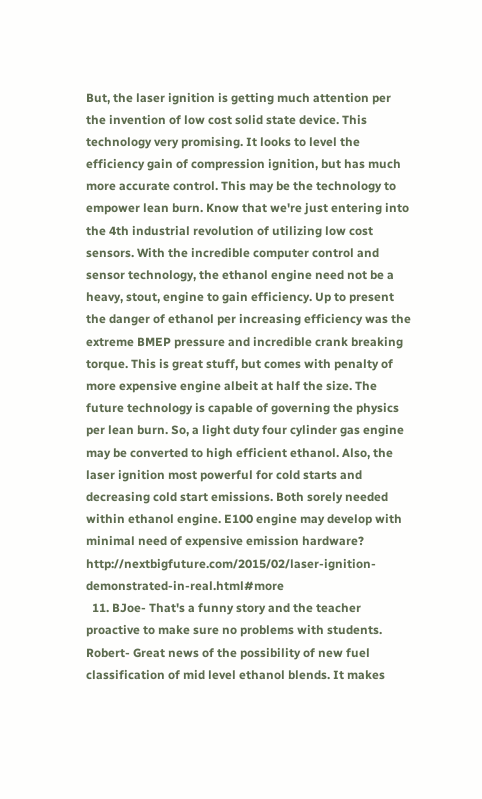But, the laser ignition is getting much attention per the invention of low cost solid state device. This technology very promising. It looks to level the efficiency gain of compression ignition, but has much more accurate control. This may be the technology to empower lean burn. Know that we're just entering into the 4th industrial revolution of utilizing low cost sensors. With the incredible computer control and sensor technology, the ethanol engine need not be a heavy, stout, engine to gain efficiency. Up to present the danger of ethanol per increasing efficiency was the extreme BMEP pressure and incredible crank breaking torque. This is great stuff, but comes with penalty of more expensive engine albeit at half the size. The future technology is capable of governing the physics per lean burn. So, a light duty four cylinder gas engine may be converted to high efficient ethanol. Also, the laser ignition most powerful for cold starts and decreasing cold start emissions. Both sorely needed within ethanol engine. E100 engine may develop with minimal need of expensive emission hardware? http://nextbigfuture.com/2015/02/laser-ignition-demonstrated-in-real.html#more
  11. BJoe- That's a funny story and the teacher proactive to make sure no problems with students. Robert- Great news of the possibility of new fuel classification of mid level ethanol blends. It makes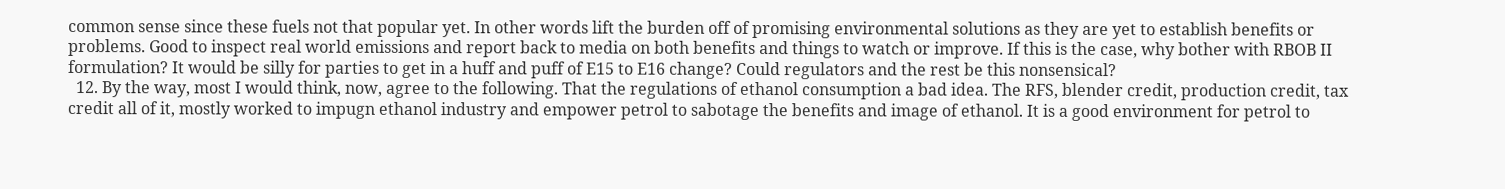common sense since these fuels not that popular yet. In other words lift the burden off of promising environmental solutions as they are yet to establish benefits or problems. Good to inspect real world emissions and report back to media on both benefits and things to watch or improve. If this is the case, why bother with RBOB II formulation? It would be silly for parties to get in a huff and puff of E15 to E16 change? Could regulators and the rest be this nonsensical?
  12. By the way, most I would think, now, agree to the following. That the regulations of ethanol consumption a bad idea. The RFS, blender credit, production credit, tax credit all of it, mostly worked to impugn ethanol industry and empower petrol to sabotage the benefits and image of ethanol. It is a good environment for petrol to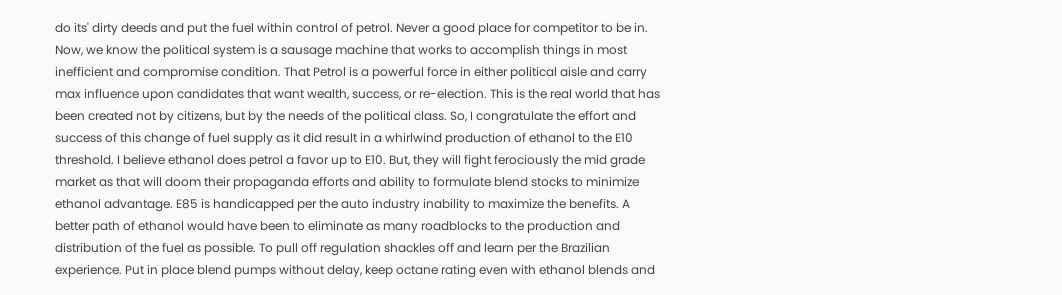do its' dirty deeds and put the fuel within control of petrol. Never a good place for competitor to be in. Now, we know the political system is a sausage machine that works to accomplish things in most inefficient and compromise condition. That Petrol is a powerful force in either political aisle and carry max influence upon candidates that want wealth, success, or re-election. This is the real world that has been created not by citizens, but by the needs of the political class. So, I congratulate the effort and success of this change of fuel supply as it did result in a whirlwind production of ethanol to the E10 threshold. I believe ethanol does petrol a favor up to E10. But, they will fight ferociously the mid grade market as that will doom their propaganda efforts and ability to formulate blend stocks to minimize ethanol advantage. E85 is handicapped per the auto industry inability to maximize the benefits. A better path of ethanol would have been to eliminate as many roadblocks to the production and distribution of the fuel as possible. To pull off regulation shackles off and learn per the Brazilian experience. Put in place blend pumps without delay, keep octane rating even with ethanol blends and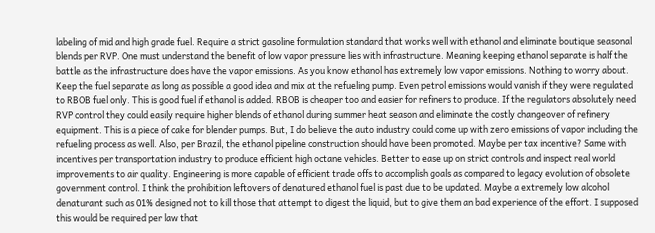labeling of mid and high grade fuel. Require a strict gasoline formulation standard that works well with ethanol and eliminate boutique seasonal blends per RVP. One must understand the benefit of low vapor pressure lies with infrastructure. Meaning keeping ethanol separate is half the battle as the infrastructure does have the vapor emissions. As you know ethanol has extremely low vapor emissions. Nothing to worry about. Keep the fuel separate as long as possible a good idea and mix at the refueling pump. Even petrol emissions would vanish if they were regulated to RBOB fuel only. This is good fuel if ethanol is added. RBOB is cheaper too and easier for refiners to produce. If the regulators absolutely need RVP control they could easily require higher blends of ethanol during summer heat season and eliminate the costly changeover of refinery equipment. This is a piece of cake for blender pumps. But, I do believe the auto industry could come up with zero emissions of vapor including the refueling process as well. Also, per Brazil, the ethanol pipeline construction should have been promoted. Maybe per tax incentive? Same with incentives per transportation industry to produce efficient high octane vehicles. Better to ease up on strict controls and inspect real world improvements to air quality. Engineering is more capable of efficient trade offs to accomplish goals as compared to legacy evolution of obsolete government control. I think the prohibition leftovers of denatured ethanol fuel is past due to be updated. Maybe a extremely low alcohol denaturant such as 01% designed not to kill those that attempt to digest the liquid, but to give them an bad experience of the effort. I supposed this would be required per law that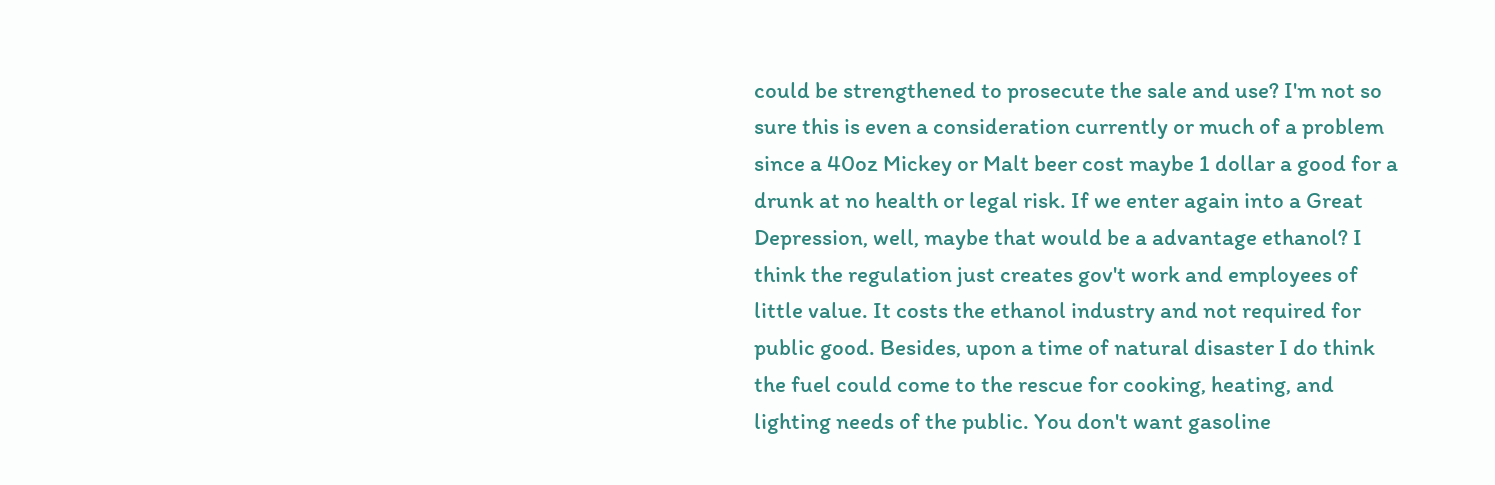could be strengthened to prosecute the sale and use? I'm not so sure this is even a consideration currently or much of a problem since a 40oz Mickey or Malt beer cost maybe 1 dollar a good for a drunk at no health or legal risk. If we enter again into a Great Depression, well, maybe that would be a advantage ethanol? I think the regulation just creates gov't work and employees of little value. It costs the ethanol industry and not required for public good. Besides, upon a time of natural disaster I do think the fuel could come to the rescue for cooking, heating, and lighting needs of the public. You don't want gasoline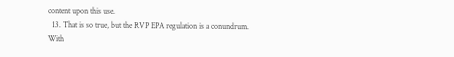content upon this use.
  13. That is so true, but the RVP EPA regulation is a conundrum. With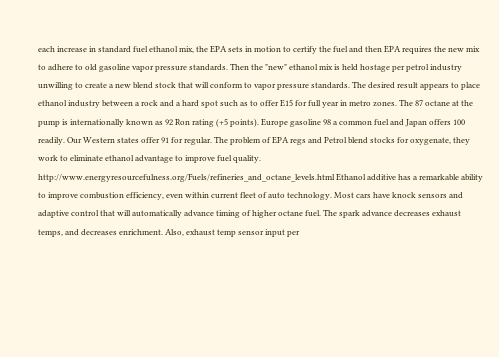each increase in standard fuel ethanol mix, the EPA sets in motion to certify the fuel and then EPA requires the new mix to adhere to old gasoline vapor pressure standards. Then the "new" ethanol mix is held hostage per petrol industry unwilling to create a new blend stock that will conform to vapor pressure standards. The desired result appears to place ethanol industry between a rock and a hard spot such as to offer E15 for full year in metro zones. The 87 octane at the pump is internationally known as 92 Ron rating (+5 points). Europe gasoline 98 a common fuel and Japan offers 100 readily. Our Western states offer 91 for regular. The problem of EPA regs and Petrol blend stocks for oxygenate, they work to eliminate ethanol advantage to improve fuel quality. http://www.energyresourcefulness.org/Fuels/refineries_and_octane_levels.html Ethanol additive has a remarkable ability to improve combustion efficiency, even within current fleet of auto technology. Most cars have knock sensors and adaptive control that will automatically advance timing of higher octane fuel. The spark advance decreases exhaust temps, and decreases enrichment. Also, exhaust temp sensor input per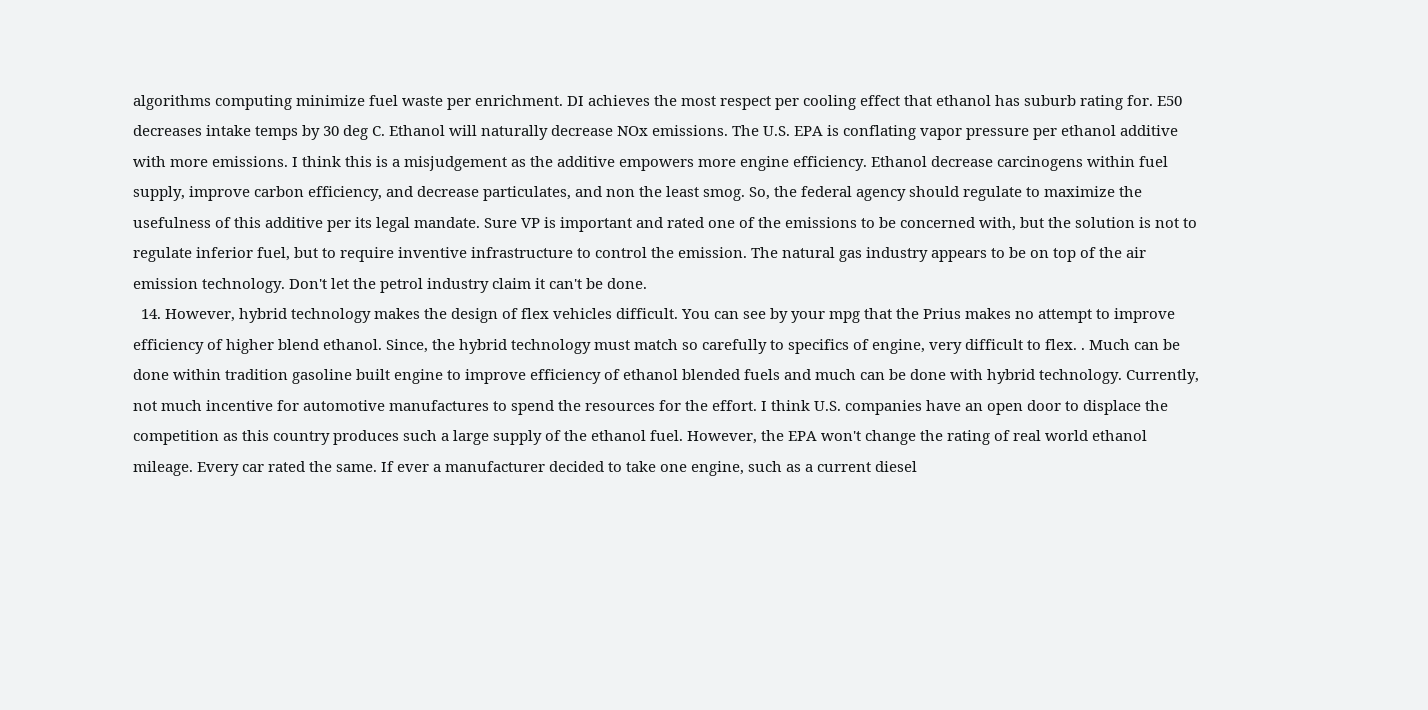algorithms computing minimize fuel waste per enrichment. DI achieves the most respect per cooling effect that ethanol has suburb rating for. E50 decreases intake temps by 30 deg C. Ethanol will naturally decrease NOx emissions. The U.S. EPA is conflating vapor pressure per ethanol additive with more emissions. I think this is a misjudgement as the additive empowers more engine efficiency. Ethanol decrease carcinogens within fuel supply, improve carbon efficiency, and decrease particulates, and non the least smog. So, the federal agency should regulate to maximize the usefulness of this additive per its legal mandate. Sure VP is important and rated one of the emissions to be concerned with, but the solution is not to regulate inferior fuel, but to require inventive infrastructure to control the emission. The natural gas industry appears to be on top of the air emission technology. Don't let the petrol industry claim it can't be done.
  14. However, hybrid technology makes the design of flex vehicles difficult. You can see by your mpg that the Prius makes no attempt to improve efficiency of higher blend ethanol. Since, the hybrid technology must match so carefully to specifics of engine, very difficult to flex. . Much can be done within tradition gasoline built engine to improve efficiency of ethanol blended fuels and much can be done with hybrid technology. Currently, not much incentive for automotive manufactures to spend the resources for the effort. I think U.S. companies have an open door to displace the competition as this country produces such a large supply of the ethanol fuel. However, the EPA won't change the rating of real world ethanol mileage. Every car rated the same. If ever a manufacturer decided to take one engine, such as a current diesel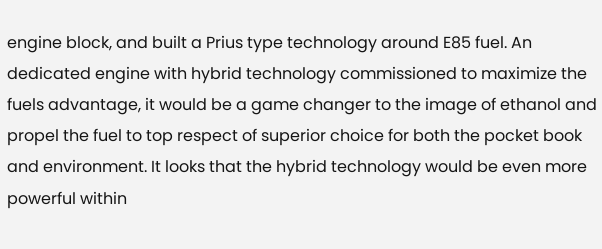engine block, and built a Prius type technology around E85 fuel. An dedicated engine with hybrid technology commissioned to maximize the fuels advantage, it would be a game changer to the image of ethanol and propel the fuel to top respect of superior choice for both the pocket book and environment. It looks that the hybrid technology would be even more powerful within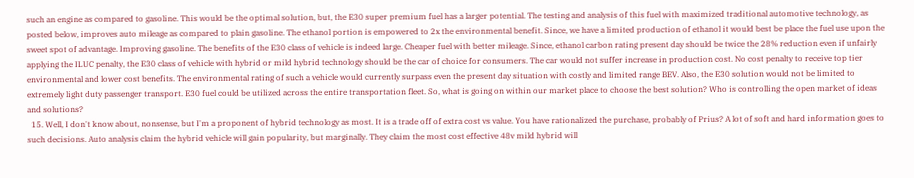such an engine as compared to gasoline. This would be the optimal solution, but, the E30 super premium fuel has a larger potential. The testing and analysis of this fuel with maximized traditional automotive technology, as posted below, improves auto mileage as compared to plain gasoline. The ethanol portion is empowered to 2x the environmental benefit. Since, we have a limited production of ethanol it would best be place the fuel use upon the sweet spot of advantage. Improving gasoline. The benefits of the E30 class of vehicle is indeed large. Cheaper fuel with better mileage. Since, ethanol carbon rating present day should be twice the 28% reduction even if unfairly applying the ILUC penalty, the E30 class of vehicle with hybrid or mild hybrid technology should be the car of choice for consumers. The car would not suffer increase in production cost. No cost penalty to receive top tier environmental and lower cost benefits. The environmental rating of such a vehicle would currently surpass even the present day situation with costly and limited range BEV. Also, the E30 solution would not be limited to extremely light duty passenger transport. E30 fuel could be utilized across the entire transportation fleet. So, what is going on within our market place to choose the best solution? Who is controlling the open market of ideas and solutions?
  15. Well, I don't know about, nonsense, but I'm a proponent of hybrid technology as most. It is a trade off of extra cost vs value. You have rationalized the purchase, probably of Prius? A lot of soft and hard information goes to such decisions. Auto analysis claim the hybrid vehicle will gain popularity, but marginally. They claim the most cost effective 48v mild hybrid will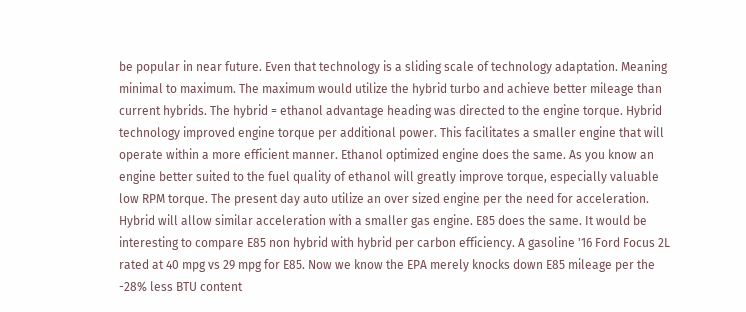be popular in near future. Even that technology is a sliding scale of technology adaptation. Meaning minimal to maximum. The maximum would utilize the hybrid turbo and achieve better mileage than current hybrids. The hybrid = ethanol advantage heading was directed to the engine torque. Hybrid technology improved engine torque per additional power. This facilitates a smaller engine that will operate within a more efficient manner. Ethanol optimized engine does the same. As you know an engine better suited to the fuel quality of ethanol will greatly improve torque, especially valuable low RPM torque. The present day auto utilize an over sized engine per the need for acceleration. Hybrid will allow similar acceleration with a smaller gas engine. E85 does the same. It would be interesting to compare E85 non hybrid with hybrid per carbon efficiency. A gasoline '16 Ford Focus 2L rated at 40 mpg vs 29 mpg for E85. Now we know the EPA merely knocks down E85 mileage per the -28% less BTU content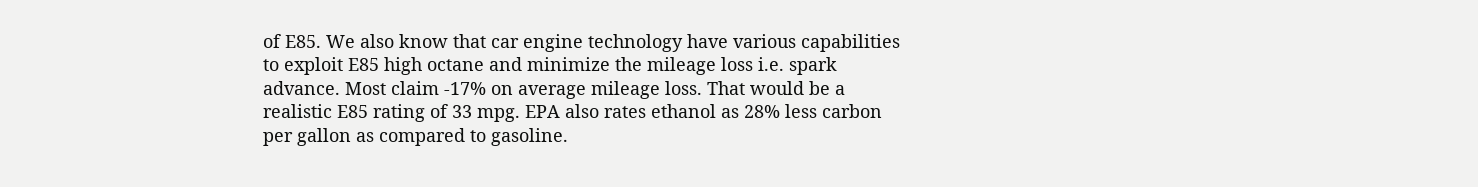of E85. We also know that car engine technology have various capabilities to exploit E85 high octane and minimize the mileage loss i.e. spark advance. Most claim -17% on average mileage loss. That would be a realistic E85 rating of 33 mpg. EPA also rates ethanol as 28% less carbon per gallon as compared to gasoline.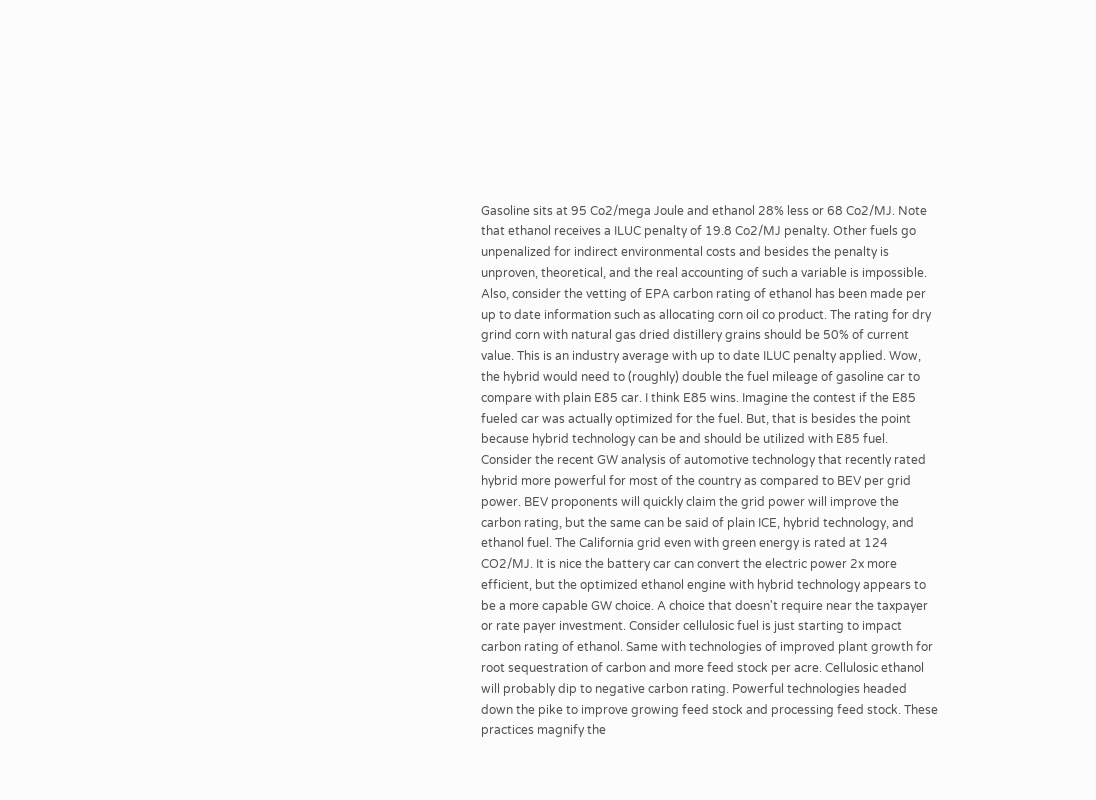Gasoline sits at 95 Co2/mega Joule and ethanol 28% less or 68 Co2/MJ. Note that ethanol receives a ILUC penalty of 19.8 Co2/MJ penalty. Other fuels go unpenalized for indirect environmental costs and besides the penalty is unproven, theoretical, and the real accounting of such a variable is impossible. Also, consider the vetting of EPA carbon rating of ethanol has been made per up to date information such as allocating corn oil co product. The rating for dry grind corn with natural gas dried distillery grains should be 50% of current value. This is an industry average with up to date ILUC penalty applied. Wow, the hybrid would need to (roughly) double the fuel mileage of gasoline car to compare with plain E85 car. I think E85 wins. Imagine the contest if the E85 fueled car was actually optimized for the fuel. But, that is besides the point because hybrid technology can be and should be utilized with E85 fuel. Consider the recent GW analysis of automotive technology that recently rated hybrid more powerful for most of the country as compared to BEV per grid power. BEV proponents will quickly claim the grid power will improve the carbon rating, but the same can be said of plain ICE, hybrid technology, and ethanol fuel. The California grid even with green energy is rated at 124 CO2/MJ. It is nice the battery car can convert the electric power 2x more efficient, but the optimized ethanol engine with hybrid technology appears to be a more capable GW choice. A choice that doesn't require near the taxpayer or rate payer investment. Consider cellulosic fuel is just starting to impact carbon rating of ethanol. Same with technologies of improved plant growth for root sequestration of carbon and more feed stock per acre. Cellulosic ethanol will probably dip to negative carbon rating. Powerful technologies headed down the pike to improve growing feed stock and processing feed stock. These practices magnify the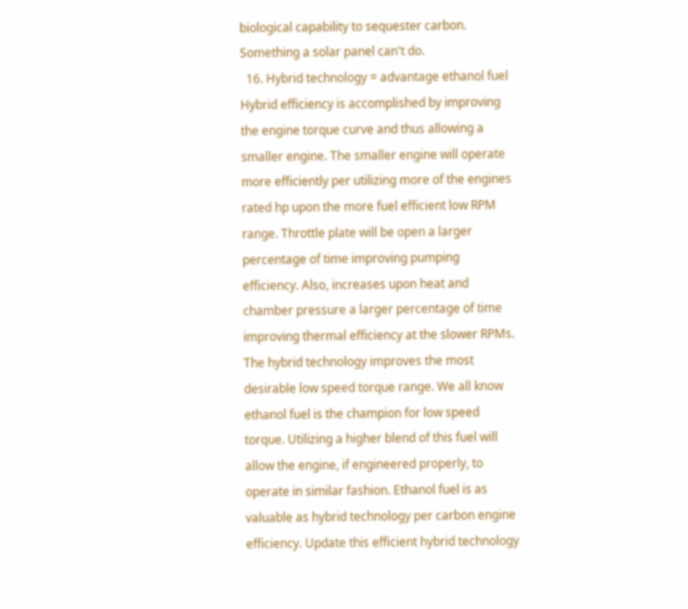biological capability to sequester carbon. Something a solar panel can't do.
  16. Hybrid technology = advantage ethanol fuel Hybrid efficiency is accomplished by improving the engine torque curve and thus allowing a smaller engine. The smaller engine will operate more efficiently per utilizing more of the engines rated hp upon the more fuel efficient low RPM range. Throttle plate will be open a larger percentage of time improving pumping efficiency. Also, increases upon heat and chamber pressure a larger percentage of time improving thermal efficiency at the slower RPMs. The hybrid technology improves the most desirable low speed torque range. We all know ethanol fuel is the champion for low speed torque. Utilizing a higher blend of this fuel will allow the engine, if engineered properly, to operate in similar fashion. Ethanol fuel is as valuable as hybrid technology per carbon engine efficiency. Update this efficient hybrid technology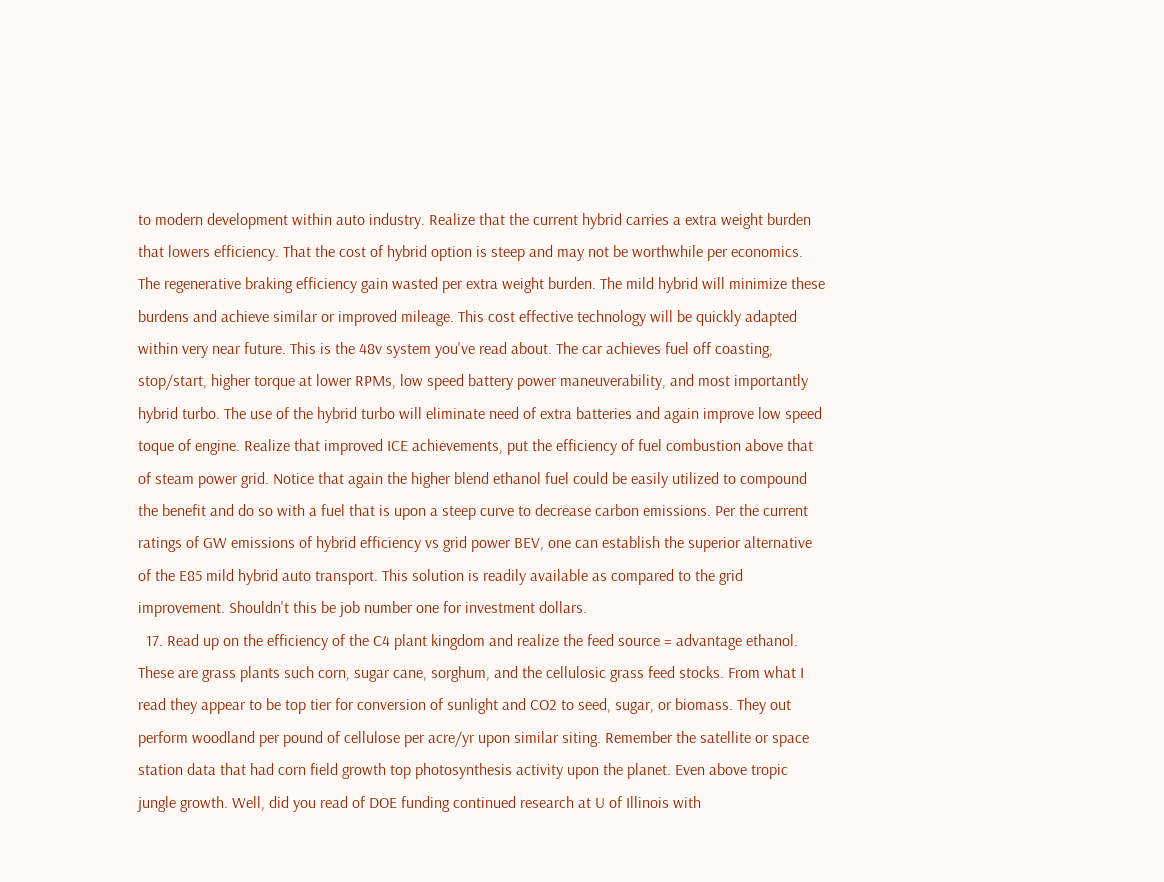to modern development within auto industry. Realize that the current hybrid carries a extra weight burden that lowers efficiency. That the cost of hybrid option is steep and may not be worthwhile per economics. The regenerative braking efficiency gain wasted per extra weight burden. The mild hybrid will minimize these burdens and achieve similar or improved mileage. This cost effective technology will be quickly adapted within very near future. This is the 48v system you've read about. The car achieves fuel off coasting, stop/start, higher torque at lower RPMs, low speed battery power maneuverability, and most importantly hybrid turbo. The use of the hybrid turbo will eliminate need of extra batteries and again improve low speed toque of engine. Realize that improved ICE achievements, put the efficiency of fuel combustion above that of steam power grid. Notice that again the higher blend ethanol fuel could be easily utilized to compound the benefit and do so with a fuel that is upon a steep curve to decrease carbon emissions. Per the current ratings of GW emissions of hybrid efficiency vs grid power BEV, one can establish the superior alternative of the E85 mild hybrid auto transport. This solution is readily available as compared to the grid improvement. Shouldn't this be job number one for investment dollars.
  17. Read up on the efficiency of the C4 plant kingdom and realize the feed source = advantage ethanol. These are grass plants such corn, sugar cane, sorghum, and the cellulosic grass feed stocks. From what I read they appear to be top tier for conversion of sunlight and CO2 to seed, sugar, or biomass. They out perform woodland per pound of cellulose per acre/yr upon similar siting. Remember the satellite or space station data that had corn field growth top photosynthesis activity upon the planet. Even above tropic jungle growth. Well, did you read of DOE funding continued research at U of Illinois with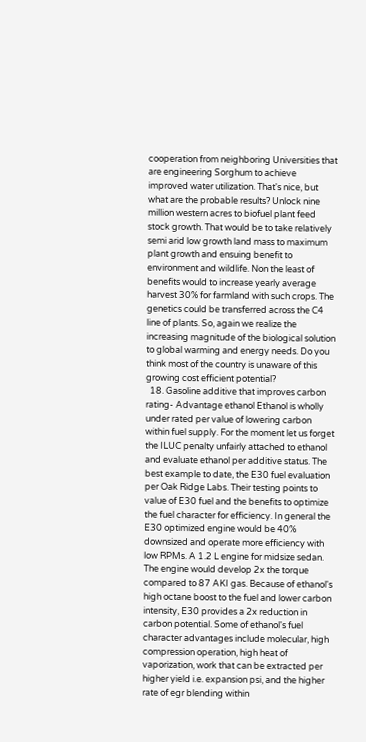cooperation from neighboring Universities that are engineering Sorghum to achieve improved water utilization. That's nice, but what are the probable results? Unlock nine million western acres to biofuel plant feed stock growth. That would be to take relatively semi arid low growth land mass to maximum plant growth and ensuing benefit to environment and wildlife. Non the least of benefits would to increase yearly average harvest 30% for farmland with such crops. The genetics could be transferred across the C4 line of plants. So, again we realize the increasing magnitude of the biological solution to global warming and energy needs. Do you think most of the country is unaware of this growing cost efficient potential?
  18. Gasoline additive that improves carbon rating- Advantage ethanol Ethanol is wholly under rated per value of lowering carbon within fuel supply. For the moment let us forget the ILUC penalty unfairly attached to ethanol and evaluate ethanol per additive status. The best example to date, the E30 fuel evaluation per Oak Ridge Labs. Their testing points to value of E30 fuel and the benefits to optimize the fuel character for efficiency. In general the E30 optimized engine would be 40% downsized and operate more efficiency with low RPMs. A 1.2 L engine for midsize sedan. The engine would develop 2x the torque compared to 87 AKI gas. Because of ethanol's high octane boost to the fuel and lower carbon intensity, E30 provides a 2x reduction in carbon potential. Some of ethanol's fuel character advantages include molecular, high compression operation, high heat of vaporization, work that can be extracted per higher yield i.e. expansion psi, and the higher rate of egr blending within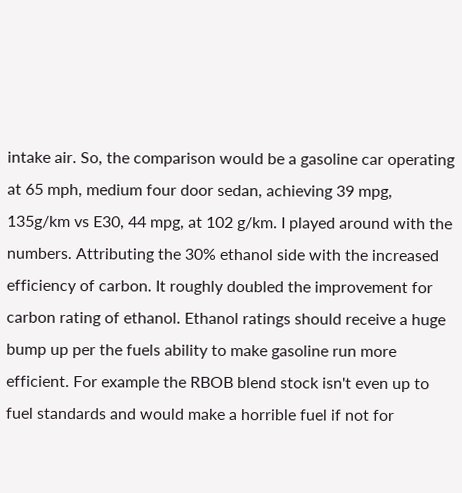intake air. So, the comparison would be a gasoline car operating at 65 mph, medium four door sedan, achieving 39 mpg, 135g/km vs E30, 44 mpg, at 102 g/km. I played around with the numbers. Attributing the 30% ethanol side with the increased efficiency of carbon. It roughly doubled the improvement for carbon rating of ethanol. Ethanol ratings should receive a huge bump up per the fuels ability to make gasoline run more efficient. For example the RBOB blend stock isn't even up to fuel standards and would make a horrible fuel if not for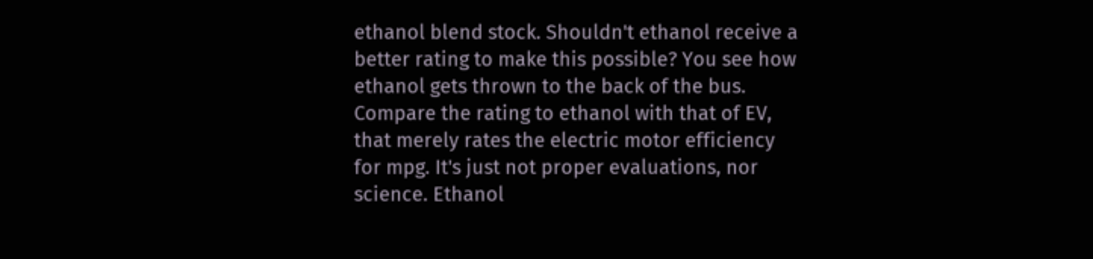ethanol blend stock. Shouldn't ethanol receive a better rating to make this possible? You see how ethanol gets thrown to the back of the bus. Compare the rating to ethanol with that of EV, that merely rates the electric motor efficiency for mpg. It's just not proper evaluations, nor science. Ethanol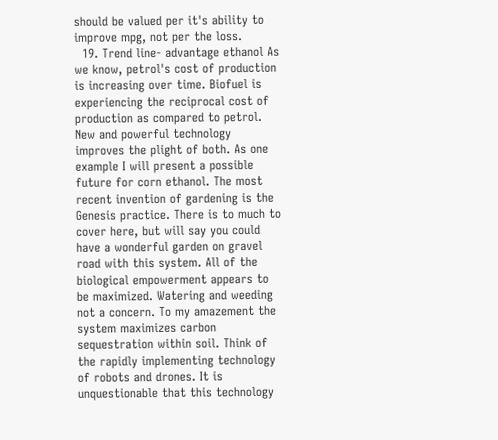should be valued per it's ability to improve mpg, not per the loss.
  19. Trend line- advantage ethanol As we know, petrol's cost of production is increasing over time. Biofuel is experiencing the reciprocal cost of production as compared to petrol. New and powerful technology improves the plight of both. As one example I will present a possible future for corn ethanol. The most recent invention of gardening is the Genesis practice. There is to much to cover here, but will say you could have a wonderful garden on gravel road with this system. All of the biological empowerment appears to be maximized. Watering and weeding not a concern. To my amazement the system maximizes carbon sequestration within soil. Think of the rapidly implementing technology of robots and drones. It is unquestionable that this technology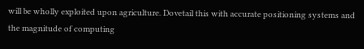will be wholly exploited upon agriculture. Dovetail this with accurate positioning systems and the magnitude of computing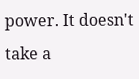power. It doesn't take a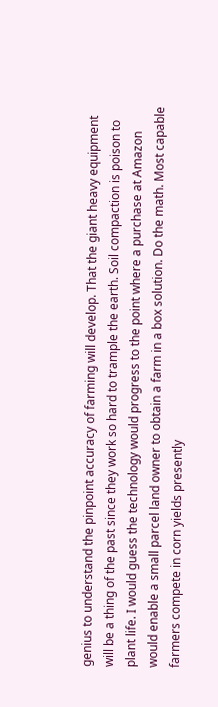genius to understand the pinpoint accuracy of farming will develop. That the giant heavy equipment will be a thing of the past since they work so hard to trample the earth. Soil compaction is poison to plant life. I would guess the technology would progress to the point where a purchase at Amazon would enable a small parcel land owner to obtain a farm in a box solution. Do the math. Most capable farmers compete in corn yields presently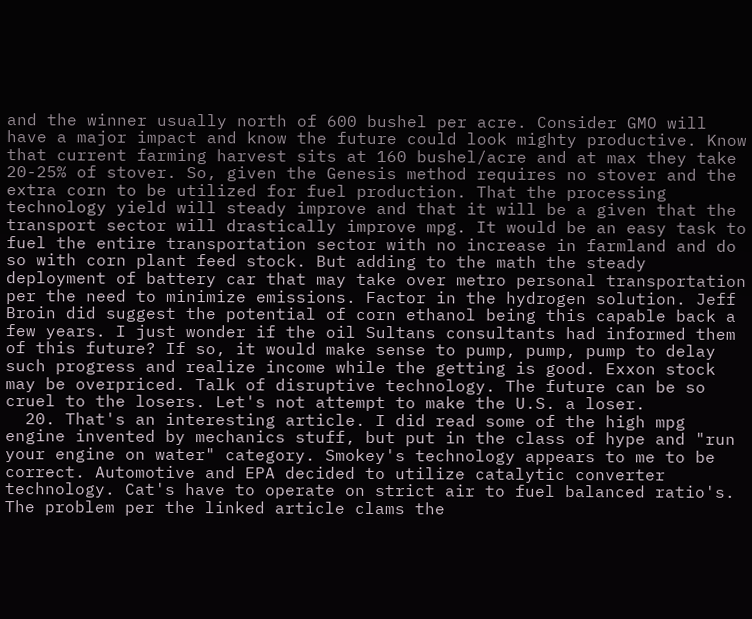and the winner usually north of 600 bushel per acre. Consider GMO will have a major impact and know the future could look mighty productive. Know that current farming harvest sits at 160 bushel/acre and at max they take 20-25% of stover. So, given the Genesis method requires no stover and the extra corn to be utilized for fuel production. That the processing technology yield will steady improve and that it will be a given that the transport sector will drastically improve mpg. It would be an easy task to fuel the entire transportation sector with no increase in farmland and do so with corn plant feed stock. But adding to the math the steady deployment of battery car that may take over metro personal transportation per the need to minimize emissions. Factor in the hydrogen solution. Jeff Broin did suggest the potential of corn ethanol being this capable back a few years. I just wonder if the oil Sultans consultants had informed them of this future? If so, it would make sense to pump, pump, pump to delay such progress and realize income while the getting is good. Exxon stock may be overpriced. Talk of disruptive technology. The future can be so cruel to the losers. Let's not attempt to make the U.S. a loser.
  20. That's an interesting article. I did read some of the high mpg engine invented by mechanics stuff, but put in the class of hype and "run your engine on water" category. Smokey's technology appears to me to be correct. Automotive and EPA decided to utilize catalytic converter technology. Cat's have to operate on strict air to fuel balanced ratio's. The problem per the linked article clams the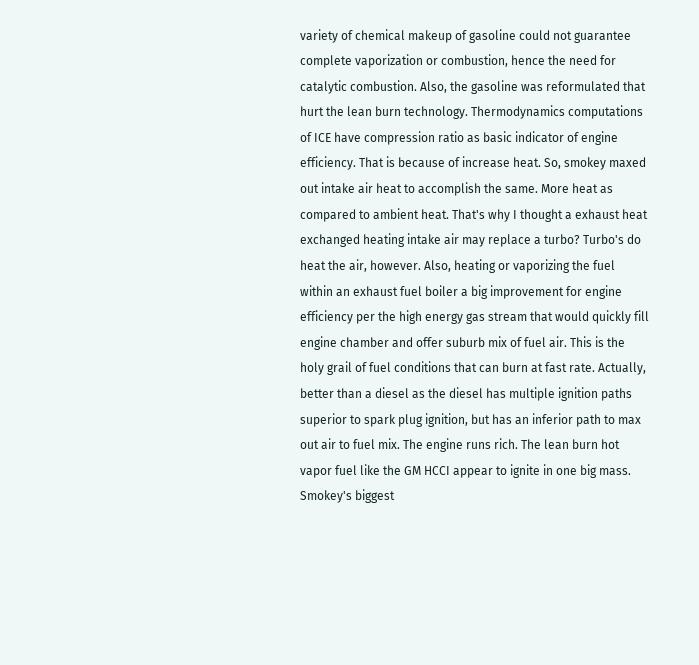variety of chemical makeup of gasoline could not guarantee complete vaporization or combustion, hence the need for catalytic combustion. Also, the gasoline was reformulated that hurt the lean burn technology. Thermodynamics computations of ICE have compression ratio as basic indicator of engine efficiency. That is because of increase heat. So, smokey maxed out intake air heat to accomplish the same. More heat as compared to ambient heat. That's why I thought a exhaust heat exchanged heating intake air may replace a turbo? Turbo's do heat the air, however. Also, heating or vaporizing the fuel within an exhaust fuel boiler a big improvement for engine efficiency per the high energy gas stream that would quickly fill engine chamber and offer suburb mix of fuel air. This is the holy grail of fuel conditions that can burn at fast rate. Actually, better than a diesel as the diesel has multiple ignition paths superior to spark plug ignition, but has an inferior path to max out air to fuel mix. The engine runs rich. The lean burn hot vapor fuel like the GM HCCI appear to ignite in one big mass. Smokey's biggest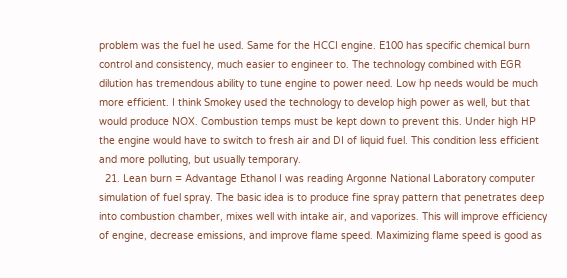problem was the fuel he used. Same for the HCCI engine. E100 has specific chemical burn control and consistency, much easier to engineer to. The technology combined with EGR dilution has tremendous ability to tune engine to power need. Low hp needs would be much more efficient. I think Smokey used the technology to develop high power as well, but that would produce NOX. Combustion temps must be kept down to prevent this. Under high HP the engine would have to switch to fresh air and DI of liquid fuel. This condition less efficient and more polluting, but usually temporary.
  21. Lean burn = Advantage Ethanol I was reading Argonne National Laboratory computer simulation of fuel spray. The basic idea is to produce fine spray pattern that penetrates deep into combustion chamber, mixes well with intake air, and vaporizes. This will improve efficiency of engine, decrease emissions, and improve flame speed. Maximizing flame speed is good as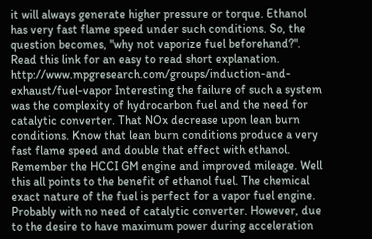it will always generate higher pressure or torque. Ethanol has very fast flame speed under such conditions. So, the question becomes, "why not vaporize fuel beforehand?". Read this link for an easy to read short explanation. http://www.mpgresearch.com/groups/induction-and-exhaust/fuel-vapor Interesting the failure of such a system was the complexity of hydrocarbon fuel and the need for catalytic converter. That NOx decrease upon lean burn conditions. Know that lean burn conditions produce a very fast flame speed and double that effect with ethanol. Remember the HCCI GM engine and improved mileage. Well this all points to the benefit of ethanol fuel. The chemical exact nature of the fuel is perfect for a vapor fuel engine. Probably with no need of catalytic converter. However, due to the desire to have maximum power during acceleration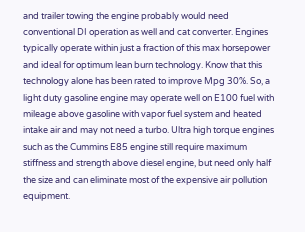and trailer towing the engine probably would need conventional DI operation as well and cat converter. Engines typically operate within just a fraction of this max horsepower and ideal for optimum lean burn technology. Know that this technology alone has been rated to improve Mpg 30%. So, a light duty gasoline engine may operate well on E100 fuel with mileage above gasoline with vapor fuel system and heated intake air and may not need a turbo. Ultra high torque engines such as the Cummins E85 engine still require maximum stiffness and strength above diesel engine, but need only half the size and can eliminate most of the expensive air pollution equipment.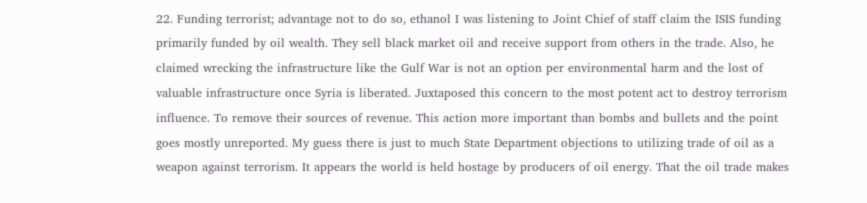22. Funding terrorist; advantage not to do so, ethanol I was listening to Joint Chief of staff claim the ISIS funding primarily funded by oil wealth. They sell black market oil and receive support from others in the trade. Also, he claimed wrecking the infrastructure like the Gulf War is not an option per environmental harm and the lost of valuable infrastructure once Syria is liberated. Juxtaposed this concern to the most potent act to destroy terrorism influence. To remove their sources of revenue. This action more important than bombs and bullets and the point goes mostly unreported. My guess there is just to much State Department objections to utilizing trade of oil as a weapon against terrorism. It appears the world is held hostage by producers of oil energy. That the oil trade makes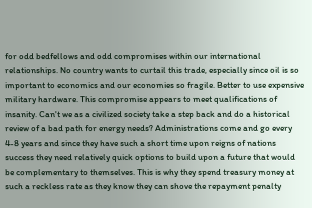for odd bedfellows and odd compromises within our international relationships. No country wants to curtail this trade, especially since oil is so important to economics and our economies so fragile. Better to use expensive military hardware. This compromise appears to meet qualifications of insanity. Can't we as a civilized society take a step back and do a historical review of a bad path for energy needs? Administrations come and go every 4-8 years and since they have such a short time upon reigns of nations success they need relatively quick options to build upon a future that would be complementary to themselves. This is why they spend treasury money at such a reckless rate as they know they can shove the repayment penalty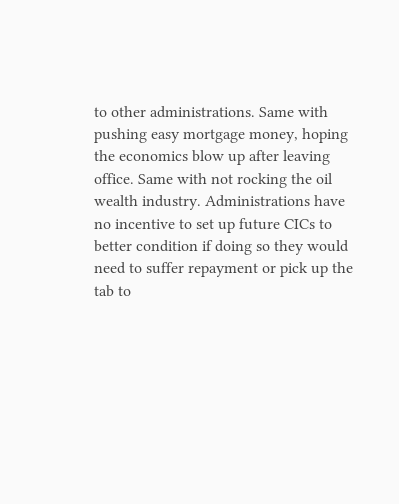to other administrations. Same with pushing easy mortgage money, hoping the economics blow up after leaving office. Same with not rocking the oil wealth industry. Administrations have no incentive to set up future CICs to better condition if doing so they would need to suffer repayment or pick up the tab to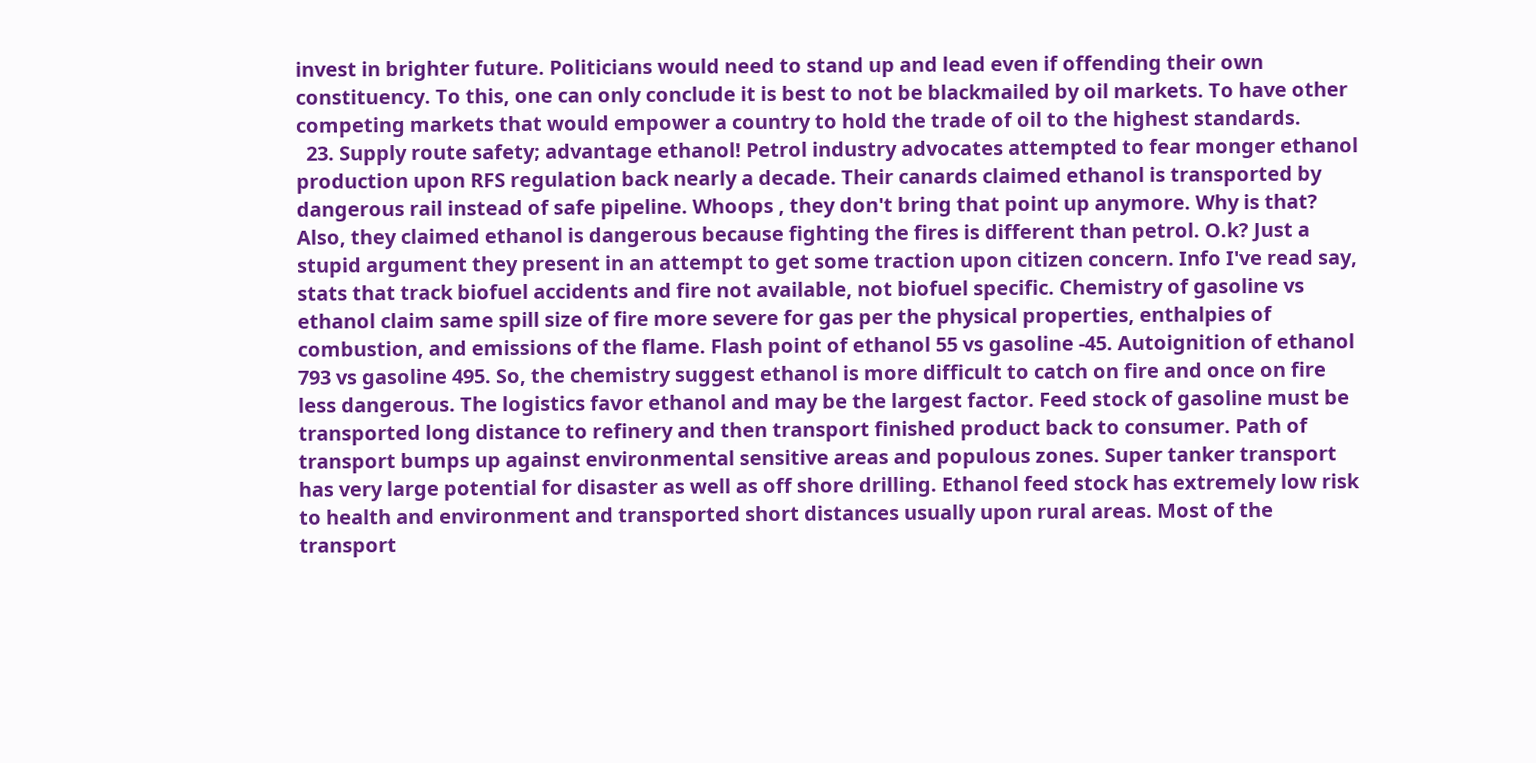invest in brighter future. Politicians would need to stand up and lead even if offending their own constituency. To this, one can only conclude it is best to not be blackmailed by oil markets. To have other competing markets that would empower a country to hold the trade of oil to the highest standards.
  23. Supply route safety; advantage ethanol! Petrol industry advocates attempted to fear monger ethanol production upon RFS regulation back nearly a decade. Their canards claimed ethanol is transported by dangerous rail instead of safe pipeline. Whoops , they don't bring that point up anymore. Why is that? Also, they claimed ethanol is dangerous because fighting the fires is different than petrol. O.k? Just a stupid argument they present in an attempt to get some traction upon citizen concern. Info I've read say, stats that track biofuel accidents and fire not available, not biofuel specific. Chemistry of gasoline vs ethanol claim same spill size of fire more severe for gas per the physical properties, enthalpies of combustion, and emissions of the flame. Flash point of ethanol 55 vs gasoline -45. Autoignition of ethanol 793 vs gasoline 495. So, the chemistry suggest ethanol is more difficult to catch on fire and once on fire less dangerous. The logistics favor ethanol and may be the largest factor. Feed stock of gasoline must be transported long distance to refinery and then transport finished product back to consumer. Path of transport bumps up against environmental sensitive areas and populous zones. Super tanker transport has very large potential for disaster as well as off shore drilling. Ethanol feed stock has extremely low risk to health and environment and transported short distances usually upon rural areas. Most of the transport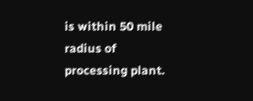is within 50 mile radius of processing plant.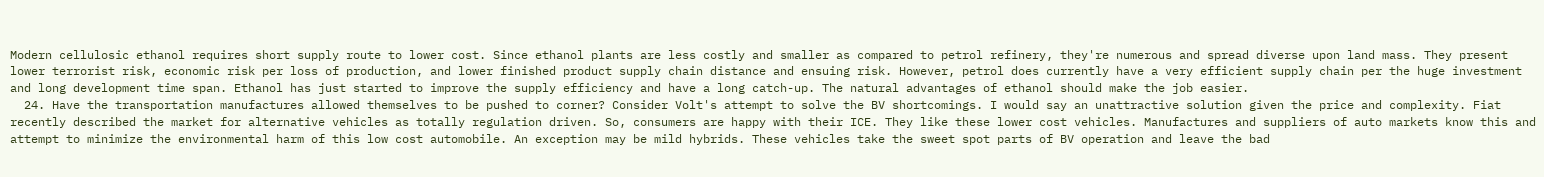Modern cellulosic ethanol requires short supply route to lower cost. Since ethanol plants are less costly and smaller as compared to petrol refinery, they're numerous and spread diverse upon land mass. They present lower terrorist risk, economic risk per loss of production, and lower finished product supply chain distance and ensuing risk. However, petrol does currently have a very efficient supply chain per the huge investment and long development time span. Ethanol has just started to improve the supply efficiency and have a long catch-up. The natural advantages of ethanol should make the job easier.
  24. Have the transportation manufactures allowed themselves to be pushed to corner? Consider Volt's attempt to solve the BV shortcomings. I would say an unattractive solution given the price and complexity. Fiat recently described the market for alternative vehicles as totally regulation driven. So, consumers are happy with their ICE. They like these lower cost vehicles. Manufactures and suppliers of auto markets know this and attempt to minimize the environmental harm of this low cost automobile. An exception may be mild hybrids. These vehicles take the sweet spot parts of BV operation and leave the bad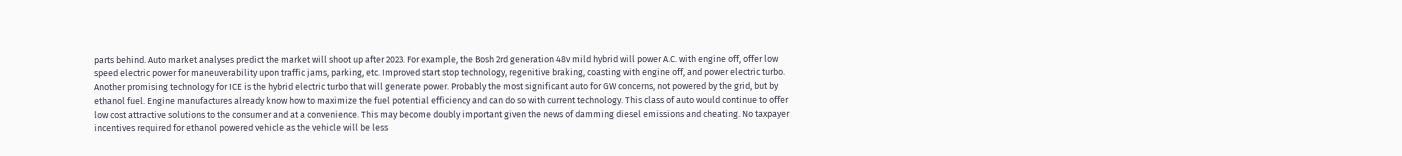parts behind. Auto market analyses predict the market will shoot up after 2023. For example, the Bosh 2rd generation 48v mild hybrid will power A.C. with engine off, offer low speed electric power for maneuverability upon traffic jams, parking, etc. Improved start stop technology, regenitive braking, coasting with engine off, and power electric turbo. Another promising technology for ICE is the hybrid electric turbo that will generate power. Probably the most significant auto for GW concerns, not powered by the grid, but by ethanol fuel. Engine manufactures already know how to maximize the fuel potential efficiency and can do so with current technology. This class of auto would continue to offer low cost attractive solutions to the consumer and at a convenience. This may become doubly important given the news of damming diesel emissions and cheating. No taxpayer incentives required for ethanol powered vehicle as the vehicle will be less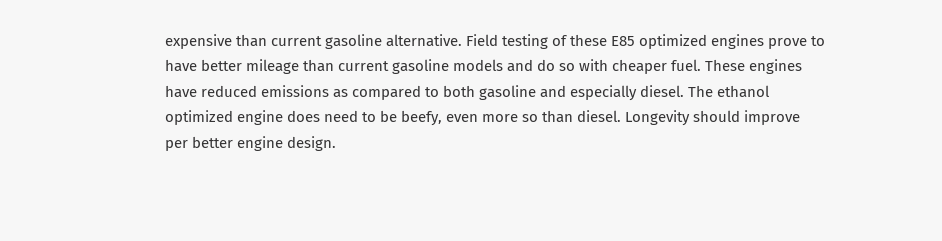expensive than current gasoline alternative. Field testing of these E85 optimized engines prove to have better mileage than current gasoline models and do so with cheaper fuel. These engines have reduced emissions as compared to both gasoline and especially diesel. The ethanol optimized engine does need to be beefy, even more so than diesel. Longevity should improve per better engine design.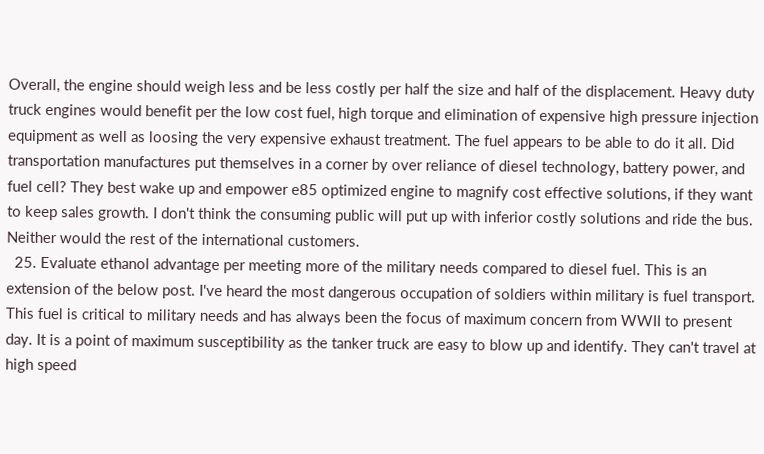Overall, the engine should weigh less and be less costly per half the size and half of the displacement. Heavy duty truck engines would benefit per the low cost fuel, high torque and elimination of expensive high pressure injection equipment as well as loosing the very expensive exhaust treatment. The fuel appears to be able to do it all. Did transportation manufactures put themselves in a corner by over reliance of diesel technology, battery power, and fuel cell? They best wake up and empower e85 optimized engine to magnify cost effective solutions, if they want to keep sales growth. I don't think the consuming public will put up with inferior costly solutions and ride the bus. Neither would the rest of the international customers.
  25. Evaluate ethanol advantage per meeting more of the military needs compared to diesel fuel. This is an extension of the below post. I've heard the most dangerous occupation of soldiers within military is fuel transport. This fuel is critical to military needs and has always been the focus of maximum concern from WWII to present day. It is a point of maximum susceptibility as the tanker truck are easy to blow up and identify. They can't travel at high speed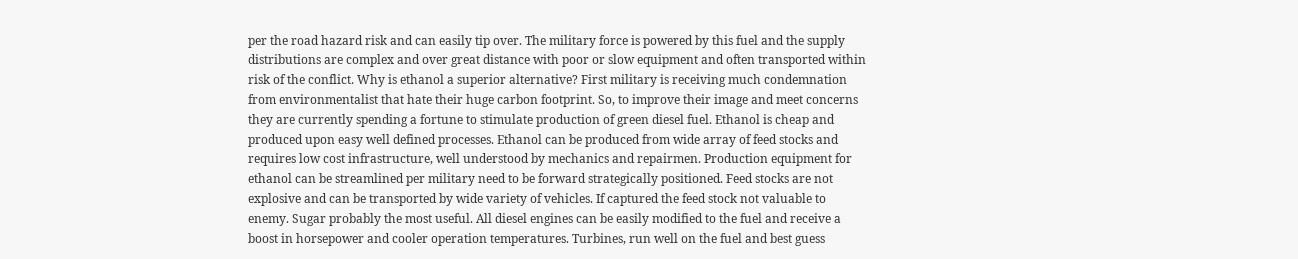per the road hazard risk and can easily tip over. The military force is powered by this fuel and the supply distributions are complex and over great distance with poor or slow equipment and often transported within risk of the conflict. Why is ethanol a superior alternative? First military is receiving much condemnation from environmentalist that hate their huge carbon footprint. So, to improve their image and meet concerns they are currently spending a fortune to stimulate production of green diesel fuel. Ethanol is cheap and produced upon easy well defined processes. Ethanol can be produced from wide array of feed stocks and requires low cost infrastructure, well understood by mechanics and repairmen. Production equipment for ethanol can be streamlined per military need to be forward strategically positioned. Feed stocks are not explosive and can be transported by wide variety of vehicles. If captured the feed stock not valuable to enemy. Sugar probably the most useful. All diesel engines can be easily modified to the fuel and receive a boost in horsepower and cooler operation temperatures. Turbines, run well on the fuel and best guess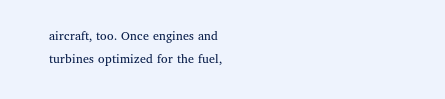aircraft, too. Once engines and turbines optimized for the fuel,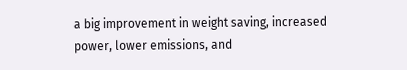a big improvement in weight saving, increased power, lower emissions, and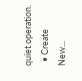quiet operation.
  • Create New...